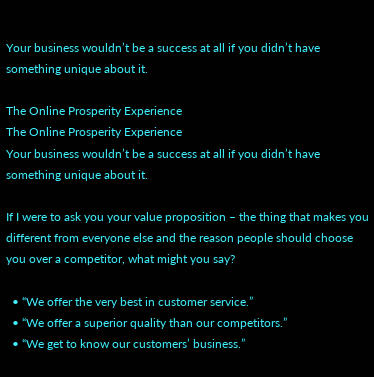Your business wouldn’t be a success at all if you didn’t have something unique about it.

The Online Prosperity Experience
The Online Prosperity Experience
Your business wouldn’t be a success at all if you didn’t have something unique about it.

If I were to ask you your value proposition – the thing that makes you different from everyone else and the reason people should choose you over a competitor, what might you say?

  • “We offer the very best in customer service.”
  • “We offer a superior quality than our competitors.”
  • “We get to know our customers’ business.”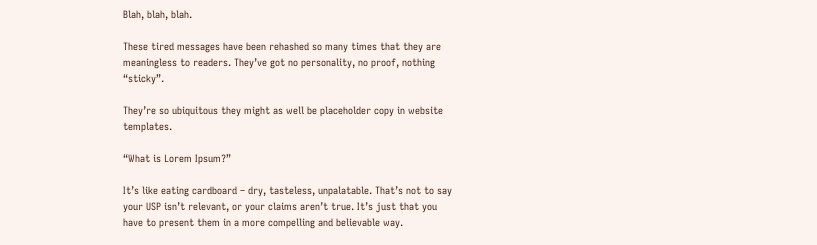Blah, blah, blah.

These tired messages have been rehashed so many times that they are meaningless to readers. They’ve got no personality, no proof, nothing “sticky”.

They’re so ubiquitous they might as well be placeholder copy in website templates.

“What is Lorem Ipsum?”

It’s like eating cardboard – dry, tasteless, unpalatable. That’s not to say your USP isn’t relevant, or your claims aren’t true. It’s just that you have to present them in a more compelling and believable way.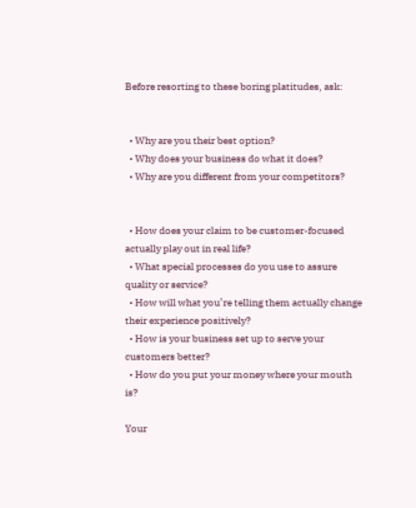Before resorting to these boring platitudes, ask:


  • Why are you their best option?
  • Why does your business do what it does?
  • Why are you different from your competitors?


  • How does your claim to be customer-focused actually play out in real life?
  • What special processes do you use to assure quality or service?
  • How will what you’re telling them actually change their experience positively?
  • How is your business set up to serve your customers better?
  • How do you put your money where your mouth is?

Your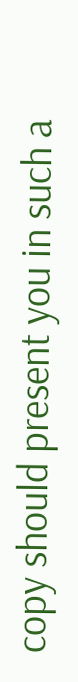copy should present you in such a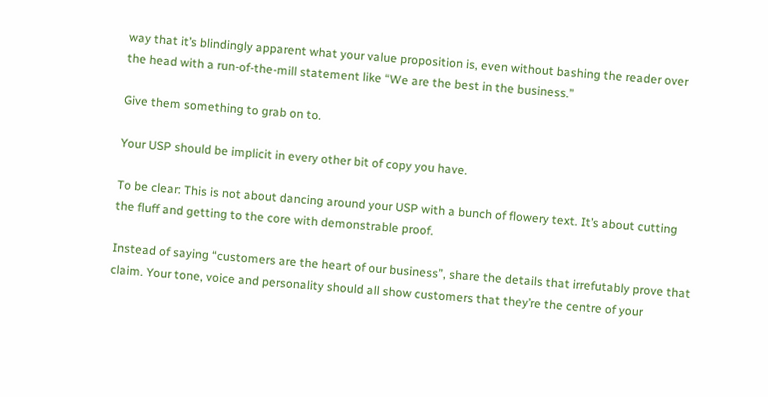way that it’s blindingly apparent what your value proposition is, even without bashing the reader over the head with a run-of-the-mill statement like “We are the best in the business.”

Give them something to grab on to.

Your USP should be implicit in every other bit of copy you have.

To be clear: This is not about dancing around your USP with a bunch of flowery text. It’s about cutting the fluff and getting to the core with demonstrable proof.

Instead of saying “customers are the heart of our business”, share the details that irrefutably prove that claim. Your tone, voice and personality should all show customers that they’re the centre of your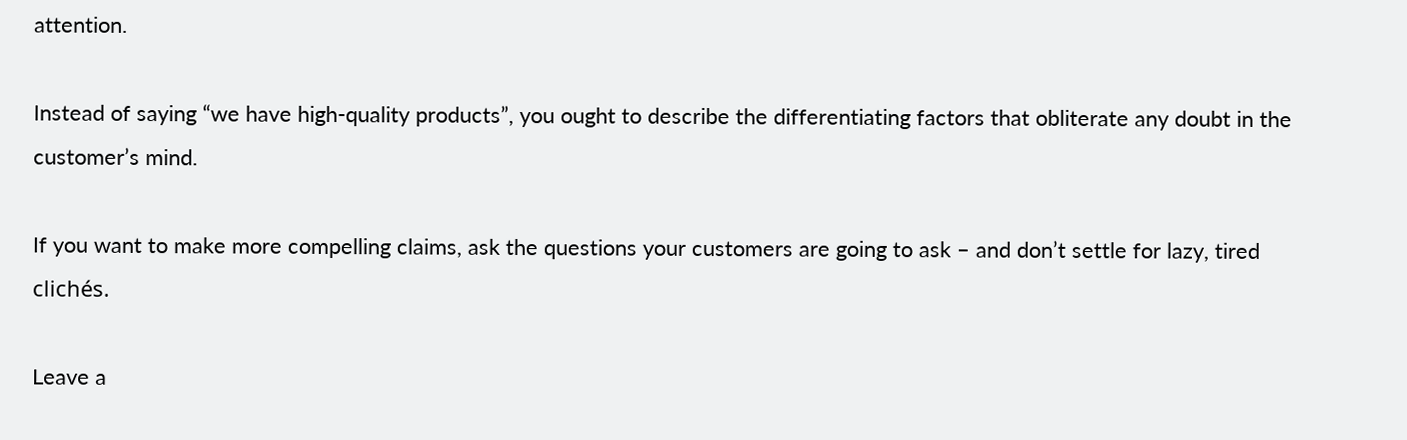attention.

Instead of saying “we have high-quality products”, you ought to describe the differentiating factors that obliterate any doubt in the customer’s mind.

If you want to make more compelling claims, ask the questions your customers are going to ask – and don’t settle for lazy, tired clichés.

Leave a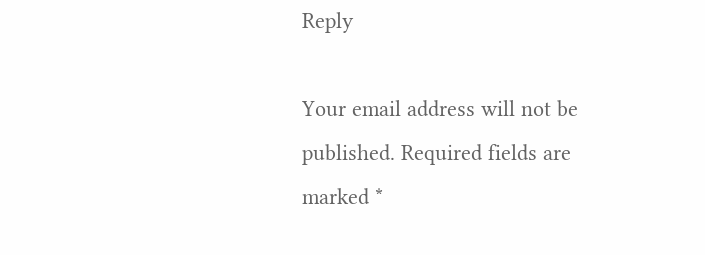Reply

Your email address will not be published. Required fields are marked *